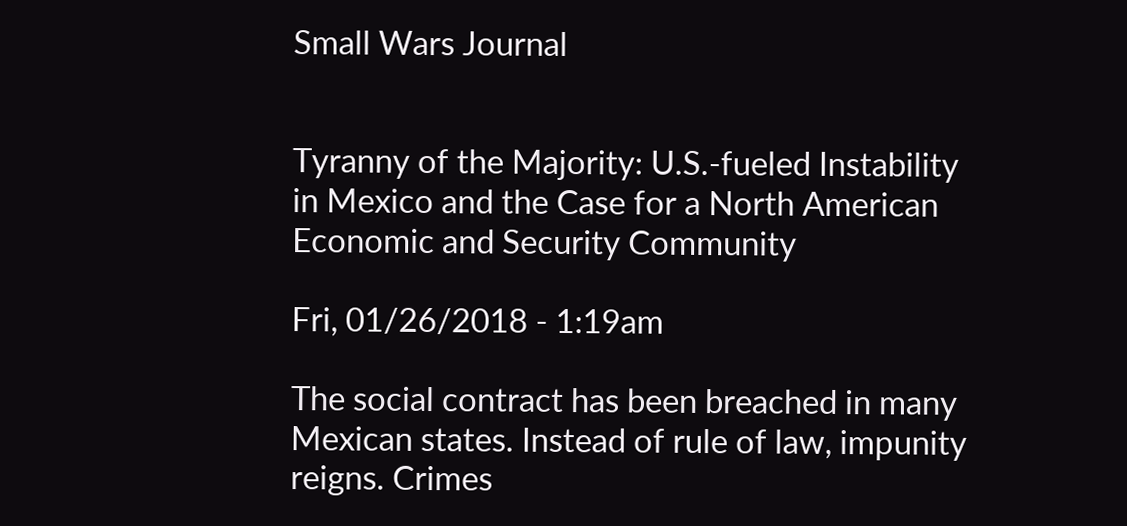Small Wars Journal


Tyranny of the Majority: U.S.-fueled Instability in Mexico and the Case for a North American Economic and Security Community

Fri, 01/26/2018 - 1:19am

The social contract has been breached in many Mexican states. Instead of rule of law, impunity reigns. Crimes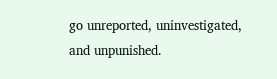go unreported, uninvestigated, and unpunished.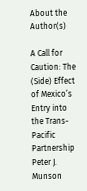About the Author(s)

A Call for Caution: The (Side) Effect of Mexico’s Entry into the Trans-Pacific Partnership Peter J. Munson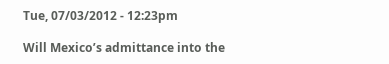Tue, 07/03/2012 - 12:23pm

Will Mexico’s admittance into the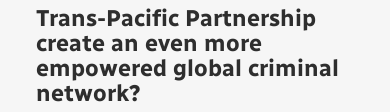Trans-Pacific Partnership create an even more empowered global criminal network?